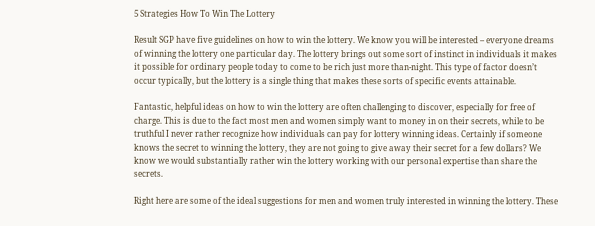5 Strategies How To Win The Lottery

Result SGP have five guidelines on how to win the lottery. We know you will be interested – everyone dreams of winning the lottery one particular day. The lottery brings out some sort of instinct in individuals it makes it possible for ordinary people today to come to be rich just more than-night. This type of factor doesn’t occur typically, but the lottery is a single thing that makes these sorts of specific events attainable.

Fantastic, helpful ideas on how to win the lottery are often challenging to discover, especially for free of charge. This is due to the fact most men and women simply want to money in on their secrets, while to be truthful I never rather recognize how individuals can pay for lottery winning ideas. Certainly if someone knows the secret to winning the lottery, they are not going to give away their secret for a few dollars? We know we would substantially rather win the lottery working with our personal expertise than share the secrets.

Right here are some of the ideal suggestions for men and women truly interested in winning the lottery. These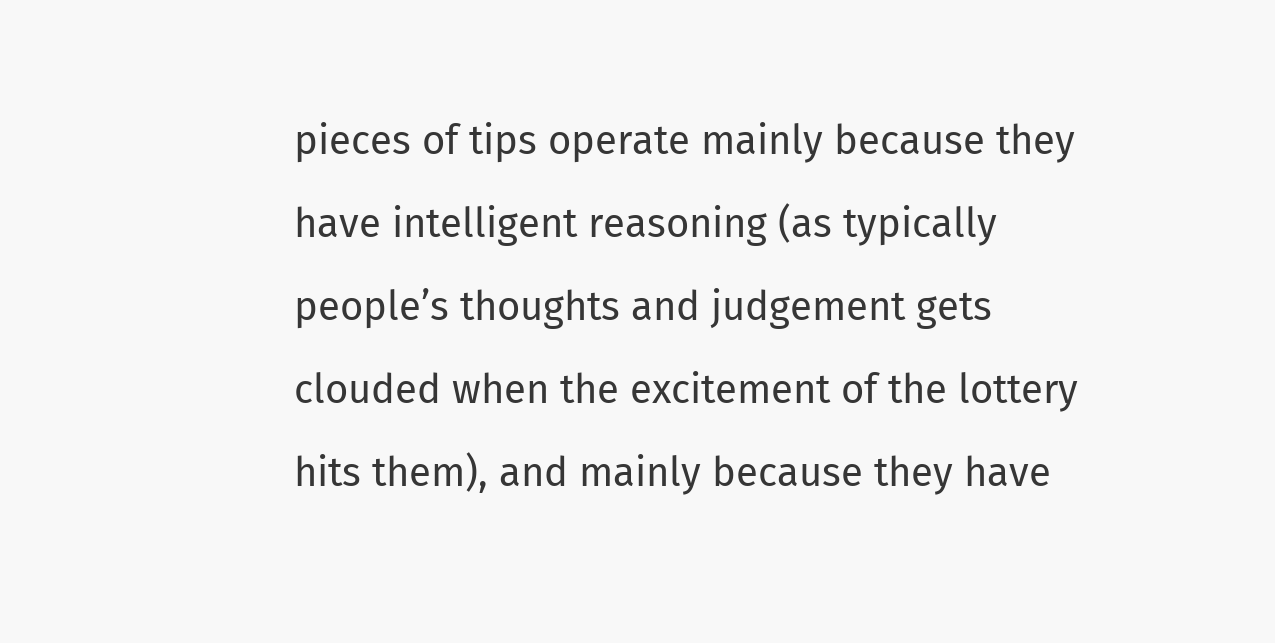pieces of tips operate mainly because they have intelligent reasoning (as typically people’s thoughts and judgement gets clouded when the excitement of the lottery hits them), and mainly because they have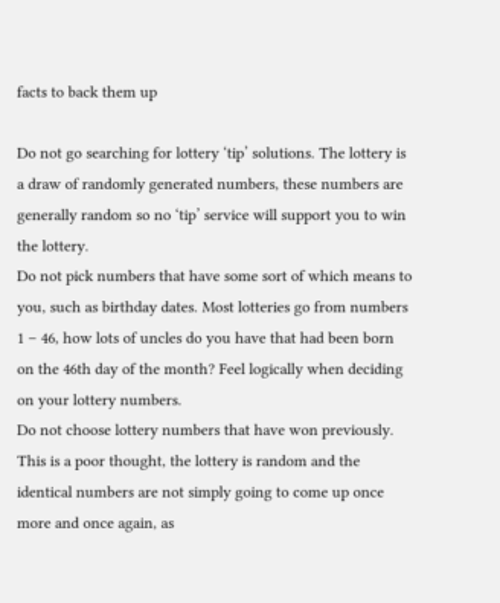facts to back them up

Do not go searching for lottery ‘tip’ solutions. The lottery is a draw of randomly generated numbers, these numbers are generally random so no ‘tip’ service will support you to win the lottery.
Do not pick numbers that have some sort of which means to you, such as birthday dates. Most lotteries go from numbers 1 – 46, how lots of uncles do you have that had been born on the 46th day of the month? Feel logically when deciding on your lottery numbers.
Do not choose lottery numbers that have won previously. This is a poor thought, the lottery is random and the identical numbers are not simply going to come up once more and once again, as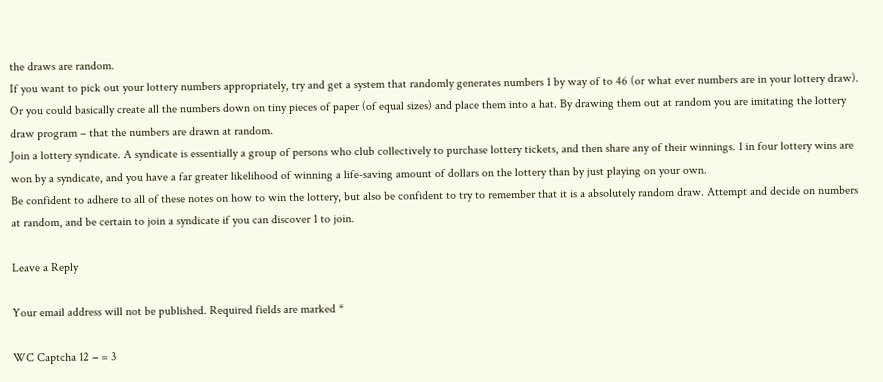the draws are random.
If you want to pick out your lottery numbers appropriately, try and get a system that randomly generates numbers 1 by way of to 46 (or what ever numbers are in your lottery draw). Or you could basically create all the numbers down on tiny pieces of paper (of equal sizes) and place them into a hat. By drawing them out at random you are imitating the lottery draw program – that the numbers are drawn at random.
Join a lottery syndicate. A syndicate is essentially a group of persons who club collectively to purchase lottery tickets, and then share any of their winnings. 1 in four lottery wins are won by a syndicate, and you have a far greater likelihood of winning a life-saving amount of dollars on the lottery than by just playing on your own.
Be confident to adhere to all of these notes on how to win the lottery, but also be confident to try to remember that it is a absolutely random draw. Attempt and decide on numbers at random, and be certain to join a syndicate if you can discover 1 to join.

Leave a Reply

Your email address will not be published. Required fields are marked *

WC Captcha 12 − = 3